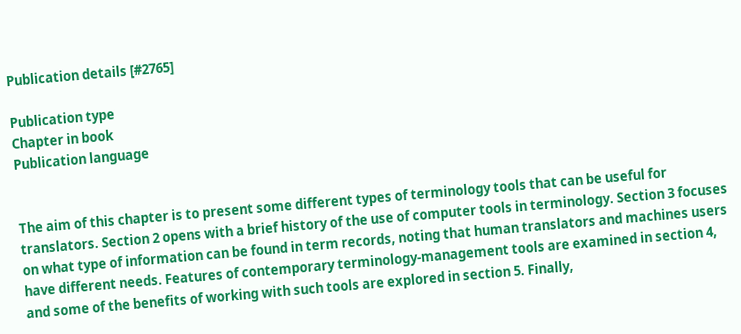Publication details [#2765]

Publication type
Chapter in book
Publication language


The aim of this chapter is to present some different types of terminology tools that can be useful for translators. Section 2 opens with a brief history of the use of computer tools in terminology. Section 3 focuses on what type of information can be found in term records, noting that human translators and machines users have different needs. Features of contemporary terminology-management tools are examined in section 4, and some of the benefits of working with such tools are explored in section 5. Finally,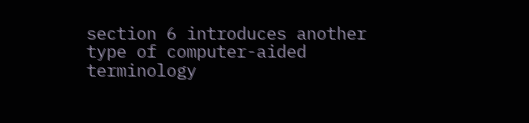section 6 introduces another type of computer-aided terminology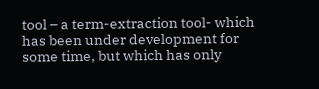tool – a term-extraction tool- which has been under development for some time, but which has only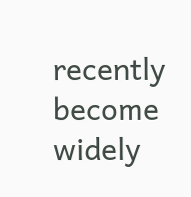recently become widely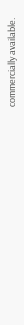commercially available.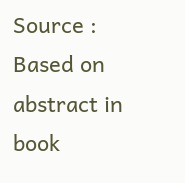Source : Based on abstract in book